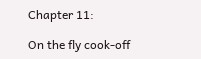Chapter 11:

On the fly cook-off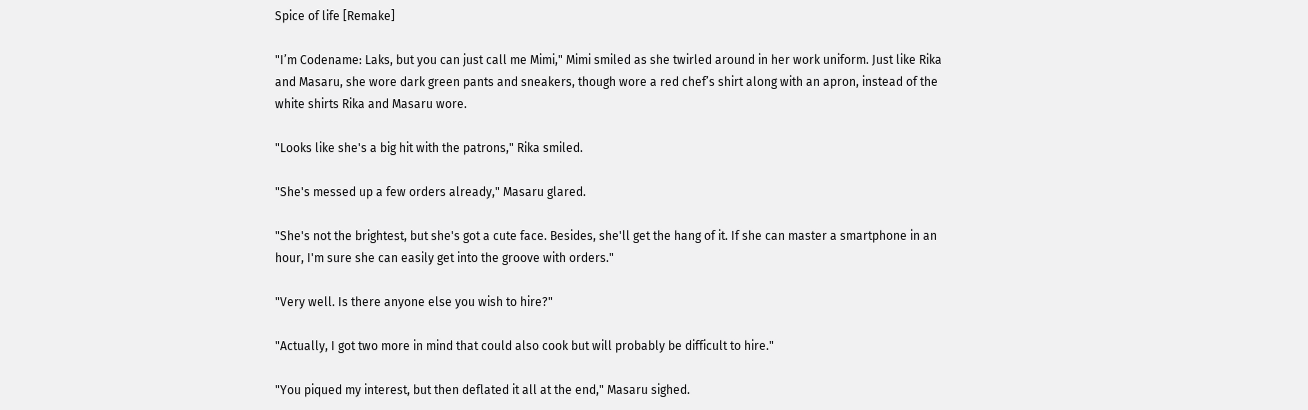Spice of life [Remake]

"I’m Codename: Laks, but you can just call me Mimi," Mimi smiled as she twirled around in her work uniform. Just like Rika and Masaru, she wore dark green pants and sneakers, though wore a red chef’s shirt along with an apron, instead of the white shirts Rika and Masaru wore.

"Looks like she's a big hit with the patrons," Rika smiled.

"She's messed up a few orders already," Masaru glared.

"She's not the brightest, but she's got a cute face. Besides, she'll get the hang of it. If she can master a smartphone in an hour, I'm sure she can easily get into the groove with orders."

"Very well. Is there anyone else you wish to hire?"

"Actually, I got two more in mind that could also cook but will probably be difficult to hire."

"You piqued my interest, but then deflated it all at the end," Masaru sighed.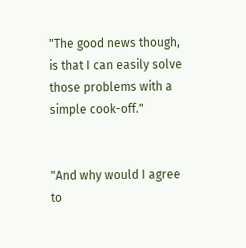"The good news though, is that I can easily solve those problems with a simple cook-off."


"And why would I agree to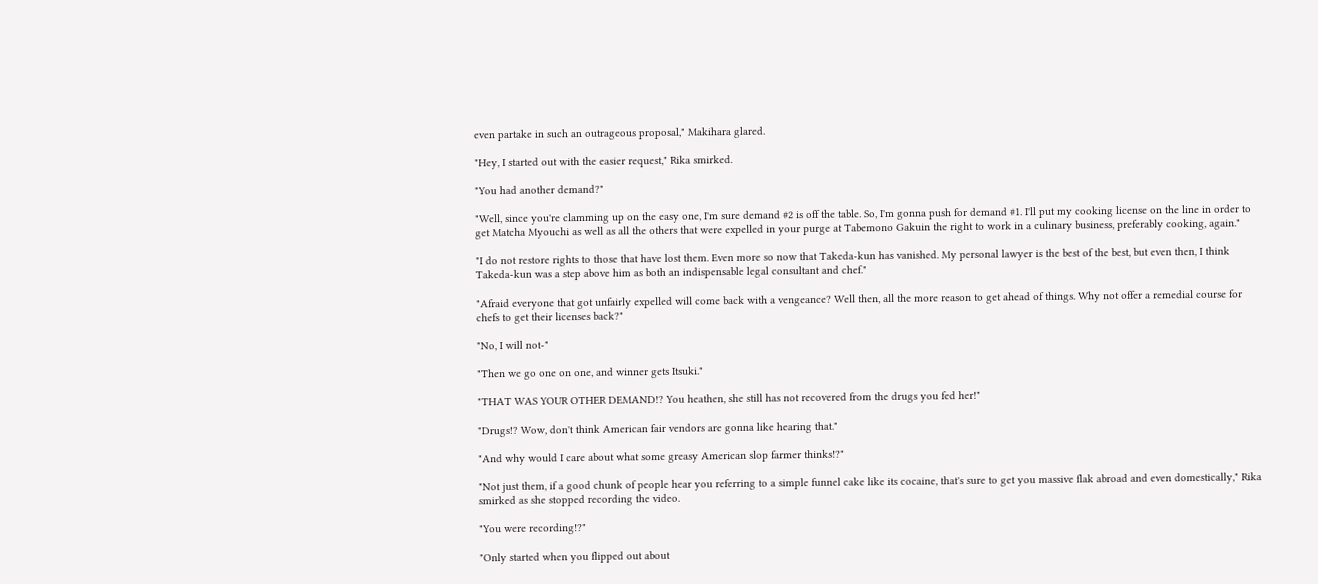even partake in such an outrageous proposal," Makihara glared.

"Hey, I started out with the easier request," Rika smirked.

"You had another demand?"

"Well, since you're clamming up on the easy one, I'm sure demand #2 is off the table. So, I'm gonna push for demand #1. I'll put my cooking license on the line in order to get Matcha Myouchi as well as all the others that were expelled in your purge at Tabemono Gakuin the right to work in a culinary business, preferably cooking, again."

"I do not restore rights to those that have lost them. Even more so now that Takeda-kun has vanished. My personal lawyer is the best of the best, but even then, I think Takeda-kun was a step above him as both an indispensable legal consultant and chef."

"Afraid everyone that got unfairly expelled will come back with a vengeance? Well then, all the more reason to get ahead of things. Why not offer a remedial course for chefs to get their licenses back?"

"No, I will not-"

"Then we go one on one, and winner gets Itsuki."

"THAT WAS YOUR OTHER DEMAND!? You heathen, she still has not recovered from the drugs you fed her!"

"Drugs!? Wow, don't think American fair vendors are gonna like hearing that."

"And why would I care about what some greasy American slop farmer thinks!?"

"Not just them, if a good chunk of people hear you referring to a simple funnel cake like its cocaine, that's sure to get you massive flak abroad and even domestically," Rika smirked as she stopped recording the video.

"You were recording!?"

"Only started when you flipped out about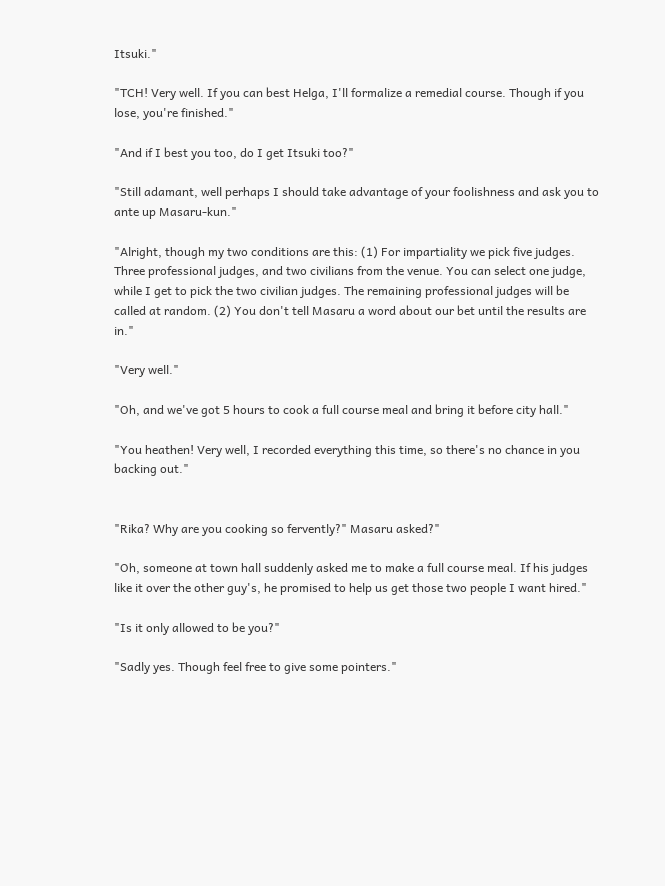Itsuki."

"TCH! Very well. If you can best Helga, I'll formalize a remedial course. Though if you lose, you're finished."

"And if I best you too, do I get Itsuki too?"

"Still adamant, well perhaps I should take advantage of your foolishness and ask you to ante up Masaru-kun."

"Alright, though my two conditions are this: (1) For impartiality we pick five judges. Three professional judges, and two civilians from the venue. You can select one judge, while I get to pick the two civilian judges. The remaining professional judges will be called at random. (2) You don't tell Masaru a word about our bet until the results are in."

"Very well."

"Oh, and we've got 5 hours to cook a full course meal and bring it before city hall."

"You heathen! Very well, I recorded everything this time, so there's no chance in you backing out."


"Rika? Why are you cooking so fervently?" Masaru asked?"

"Oh, someone at town hall suddenly asked me to make a full course meal. If his judges like it over the other guy's, he promised to help us get those two people I want hired."

"Is it only allowed to be you?"

"Sadly yes. Though feel free to give some pointers."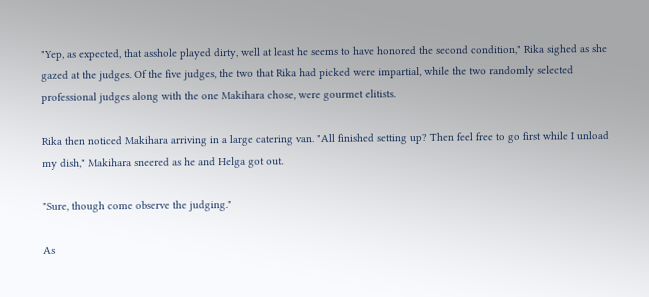"Yep, as expected, that asshole played dirty, well at least he seems to have honored the second condition," Rika sighed as she gazed at the judges. Of the five judges, the two that Rika had picked were impartial, while the two randomly selected professional judges along with the one Makihara chose, were gourmet elitists.

Rika then noticed Makihara arriving in a large catering van. "All finished setting up? Then feel free to go first while I unload my dish," Makihara sneered as he and Helga got out.

"Sure, though come observe the judging."

As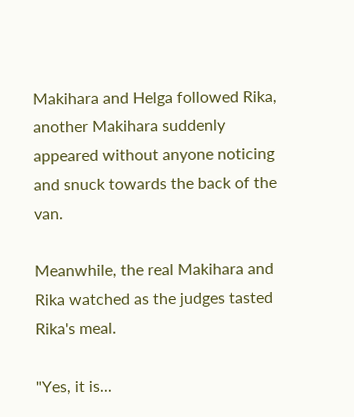Makihara and Helga followed Rika, another Makihara suddenly appeared without anyone noticing and snuck towards the back of the van.

Meanwhile, the real Makihara and Rika watched as the judges tasted Rika's meal.

"Yes, it is...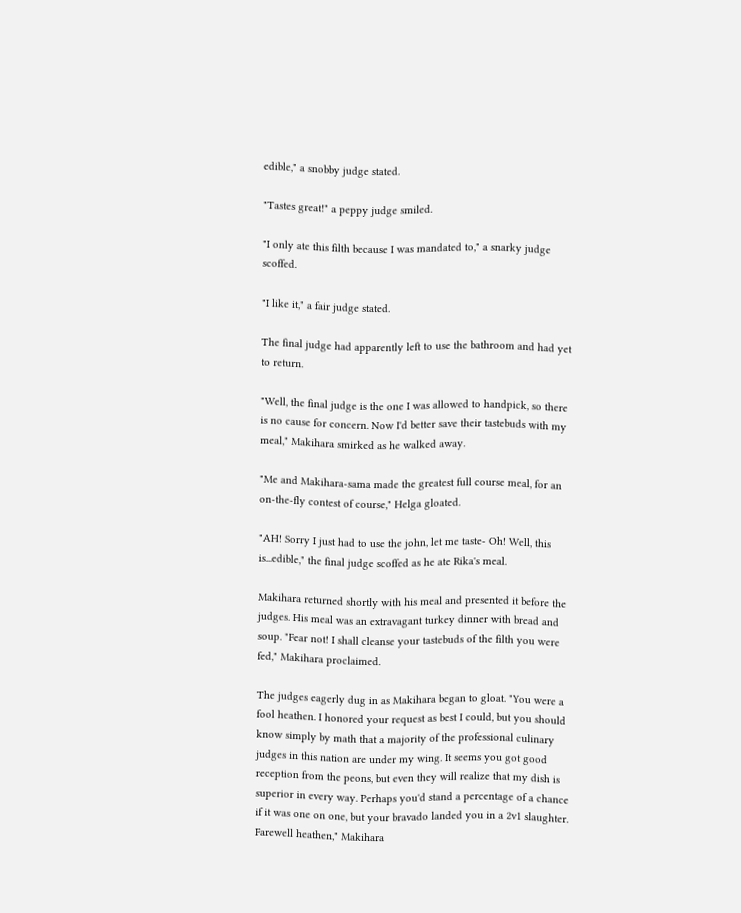edible," a snobby judge stated.

"Tastes great!" a peppy judge smiled.

"I only ate this filth because I was mandated to," a snarky judge scoffed.

"I like it," a fair judge stated.

The final judge had apparently left to use the bathroom and had yet to return.

"Well, the final judge is the one I was allowed to handpick, so there is no cause for concern. Now I'd better save their tastebuds with my meal," Makihara smirked as he walked away.

"Me and Makihara-sama made the greatest full course meal, for an on-the-fly contest of course," Helga gloated.

"AH! Sorry I just had to use the john, let me taste- Oh! Well, this is...edible," the final judge scoffed as he ate Rika's meal.

Makihara returned shortly with his meal and presented it before the judges. His meal was an extravagant turkey dinner with bread and soup. "Fear not! I shall cleanse your tastebuds of the filth you were fed," Makihara proclaimed.

The judges eagerly dug in as Makihara began to gloat. "You were a fool heathen. I honored your request as best I could, but you should know simply by math that a majority of the professional culinary judges in this nation are under my wing. It seems you got good reception from the peons, but even they will realize that my dish is superior in every way. Perhaps you'd stand a percentage of a chance if it was one on one, but your bravado landed you in a 2v1 slaughter. Farewell heathen," Makihara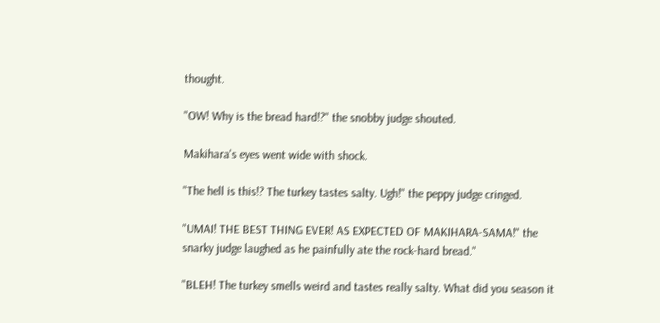thought.

"OW! Why is the bread hard!?" the snobby judge shouted.

Makihara's eyes went wide with shock.

"The hell is this!? The turkey tastes salty. Ugh!" the peppy judge cringed.

"UMAI! THE BEST THING EVER! AS EXPECTED OF MAKIHARA-SAMA!" the snarky judge laughed as he painfully ate the rock-hard bread."

"BLEH! The turkey smells weird and tastes really salty. What did you season it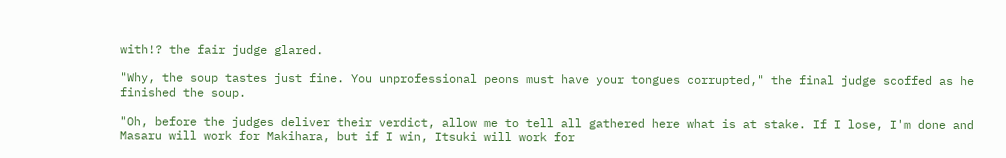with!? the fair judge glared.

"Why, the soup tastes just fine. You unprofessional peons must have your tongues corrupted," the final judge scoffed as he finished the soup.

"Oh, before the judges deliver their verdict, allow me to tell all gathered here what is at stake. If I lose, I'm done and Masaru will work for Makihara, but if I win, Itsuki will work for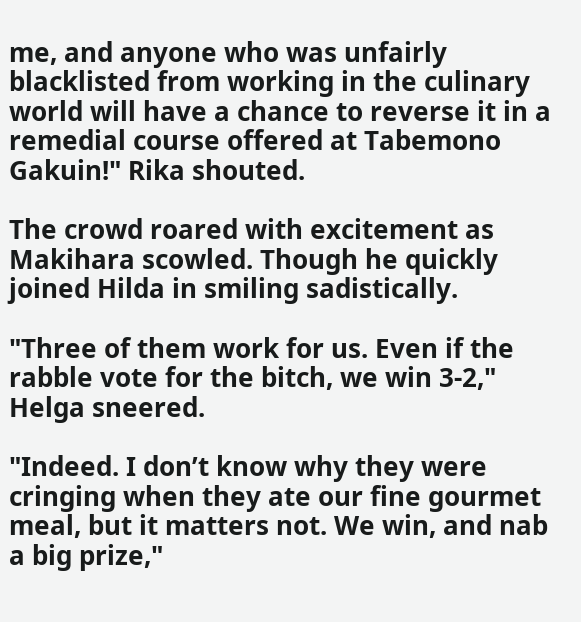me, and anyone who was unfairly blacklisted from working in the culinary world will have a chance to reverse it in a remedial course offered at Tabemono Gakuin!" Rika shouted.

The crowd roared with excitement as Makihara scowled. Though he quickly joined Hilda in smiling sadistically.

"Three of them work for us. Even if the rabble vote for the bitch, we win 3-2," Helga sneered.

"Indeed. I don’t know why they were cringing when they ate our fine gourmet meal, but it matters not. We win, and nab a big prize,"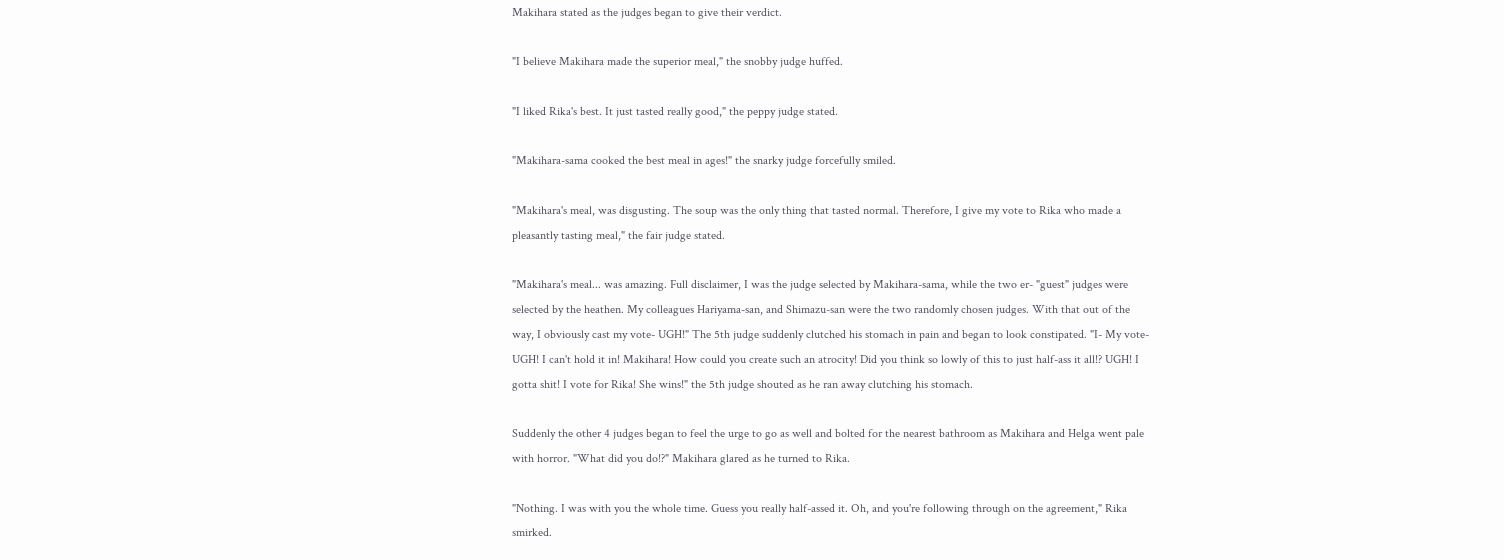Makihara stated as the judges began to give their verdict.

"I believe Makihara made the superior meal," the snobby judge huffed.

"I liked Rika's best. It just tasted really good," the peppy judge stated.

"Makihara-sama cooked the best meal in ages!" the snarky judge forcefully smiled.

"Makihara's meal, was disgusting. The soup was the only thing that tasted normal. Therefore, I give my vote to Rika who made a pleasantly tasting meal," the fair judge stated.

"Makihara's meal... was amazing. Full disclaimer, I was the judge selected by Makihara-sama, while the two er- "guest" judges were selected by the heathen. My colleagues Hariyama-san, and Shimazu-san were the two randomly chosen judges. With that out of the way, I obviously cast my vote- UGH!" The 5th judge suddenly clutched his stomach in pain and began to look constipated. "I- My vote- UGH! I can't hold it in! Makihara! How could you create such an atrocity! Did you think so lowly of this to just half-ass it all!? UGH! I gotta shit! I vote for Rika! She wins!" the 5th judge shouted as he ran away clutching his stomach.

Suddenly the other 4 judges began to feel the urge to go as well and bolted for the nearest bathroom as Makihara and Helga went pale with horror. "What did you do!?" Makihara glared as he turned to Rika.

"Nothing. I was with you the whole time. Guess you really half-assed it. Oh, and you're following through on the agreement," Rika smirked.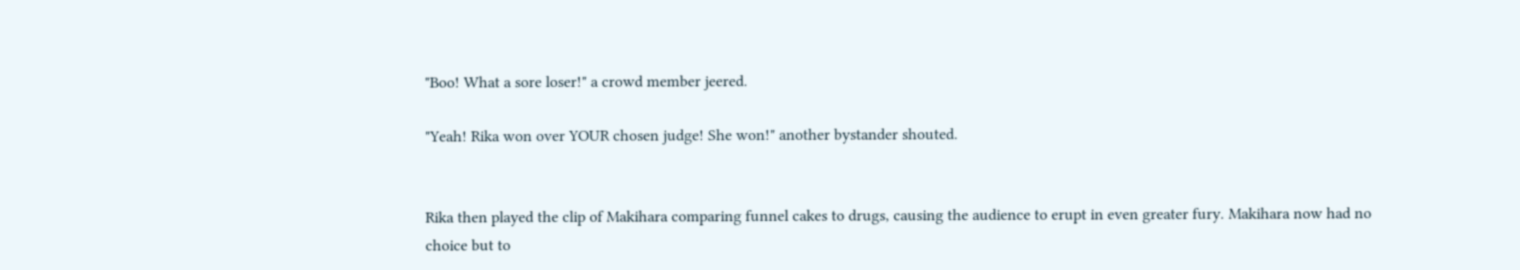"Boo! What a sore loser!" a crowd member jeered.

"Yeah! Rika won over YOUR chosen judge! She won!" another bystander shouted.


Rika then played the clip of Makihara comparing funnel cakes to drugs, causing the audience to erupt in even greater fury. Makihara now had no choice but to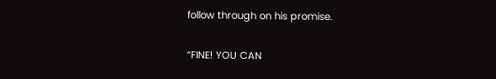follow through on his promise.

“FINE! YOU CAN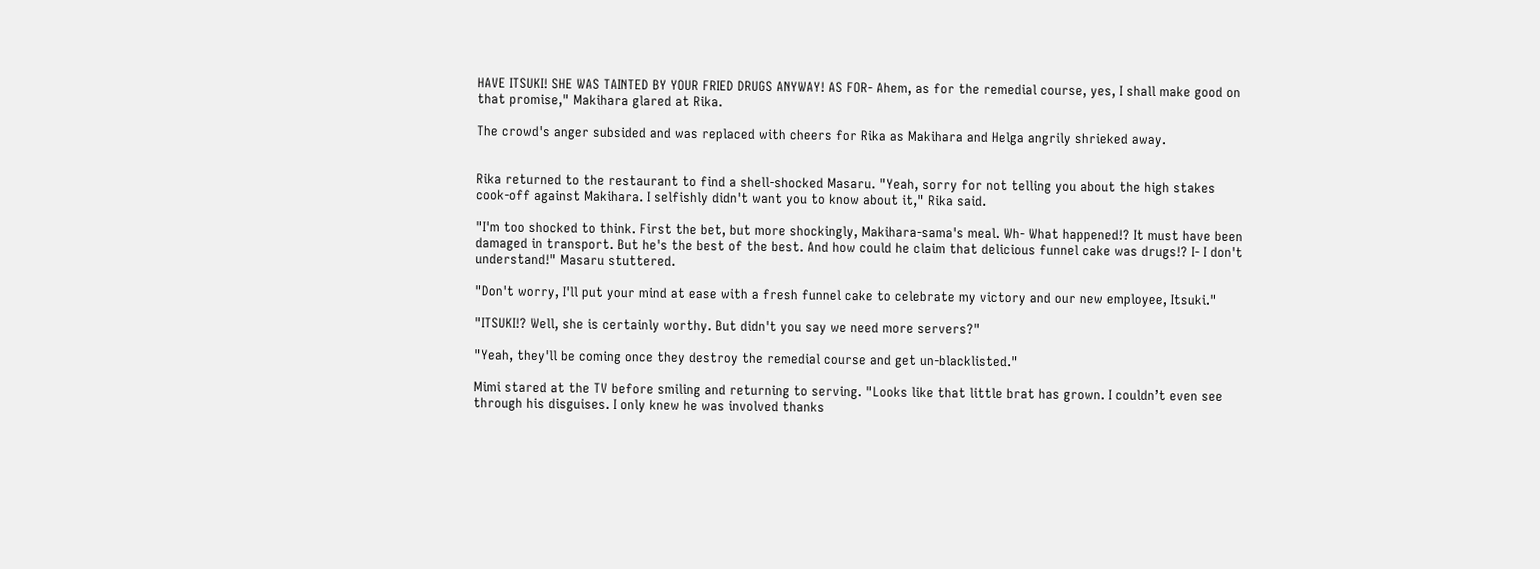HAVE ITSUKI! SHE WAS TAINTED BY YOUR FRIED DRUGS ANYWAY! AS FOR- Ahem, as for the remedial course, yes, I shall make good on that promise," Makihara glared at Rika.

The crowd's anger subsided and was replaced with cheers for Rika as Makihara and Helga angrily shrieked away.


Rika returned to the restaurant to find a shell-shocked Masaru. "Yeah, sorry for not telling you about the high stakes cook-off against Makihara. I selfishly didn't want you to know about it," Rika said.

"I'm too shocked to think. First the bet, but more shockingly, Makihara-sama's meal. Wh- What happened!? It must have been damaged in transport. But he's the best of the best. And how could he claim that delicious funnel cake was drugs!? I- I don't understand!" Masaru stuttered.

"Don't worry, I'll put your mind at ease with a fresh funnel cake to celebrate my victory and our new employee, Itsuki."

"ITSUKI!? Well, she is certainly worthy. But didn't you say we need more servers?"

"Yeah, they'll be coming once they destroy the remedial course and get un-blacklisted."

Mimi stared at the TV before smiling and returning to serving. "Looks like that little brat has grown. I couldn’t even see through his disguises. I only knew he was involved thanks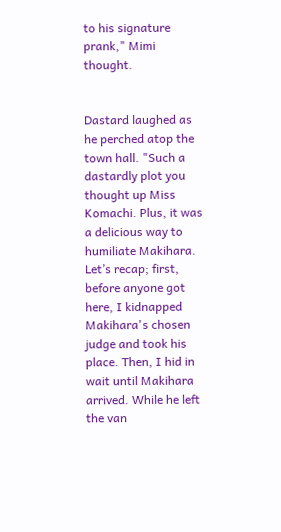to his signature prank," Mimi thought.


Dastard laughed as he perched atop the town hall. "Such a dastardly plot you thought up Miss Komachi. Plus, it was a delicious way to humiliate Makihara. Let’s recap; first, before anyone got here, I kidnapped Makihara's chosen judge and took his place. Then, I hid in wait until Makihara arrived. While he left the van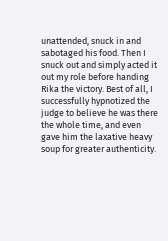unattended, snuck in and sabotaged his food. Then I snuck out and simply acted it out my role before handing Rika the victory. Best of all, I successfully hypnotized the judge to believe he was there the whole time, and even gave him the laxative heavy soup for greater authenticity.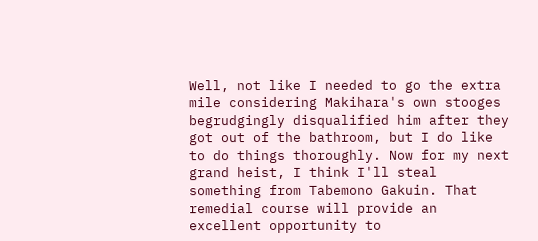Well, not like I needed to go the extra mile considering Makihara's own stooges begrudgingly disqualified him after they got out of the bathroom, but I do like to do things thoroughly. Now for my next grand heist, I think I'll steal something from Tabemono Gakuin. That remedial course will provide an excellent opportunity to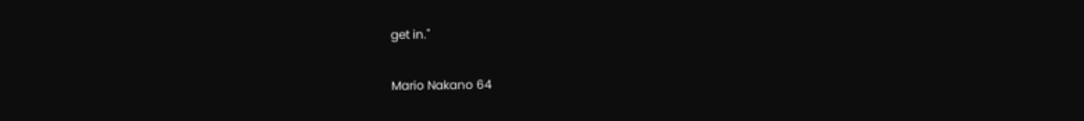get in."

Mario Nakano 64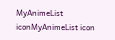MyAnimeList iconMyAnimeList icon